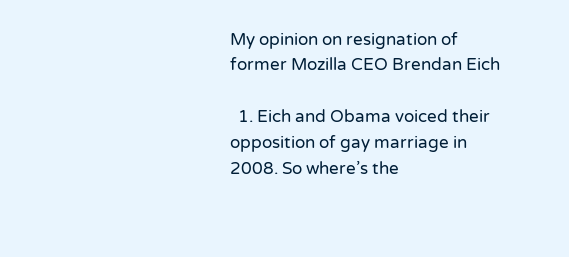My opinion on resignation of former Mozilla CEO Brendan Eich

  1. Eich and Obama voiced their opposition of gay marriage in 2008. So where’s the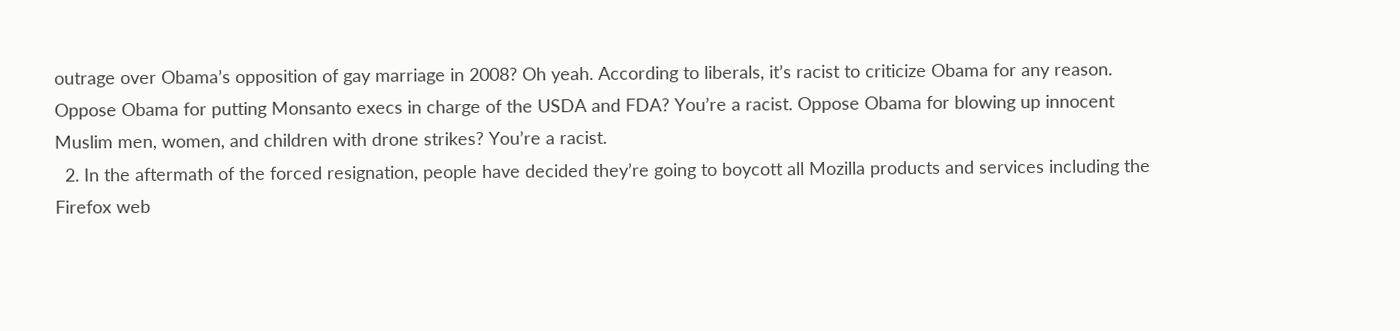outrage over Obama’s opposition of gay marriage in 2008? Oh yeah. According to liberals, it’s racist to criticize Obama for any reason. Oppose Obama for putting Monsanto execs in charge of the USDA and FDA? You’re a racist. Oppose Obama for blowing up innocent Muslim men, women, and children with drone strikes? You’re a racist.
  2. In the aftermath of the forced resignation, people have decided they’re going to boycott all Mozilla products and services including the Firefox web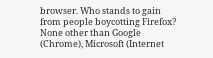browser. Who stands to gain from people boycotting Firefox? None other than Google (Chrome), Microsoft (Internet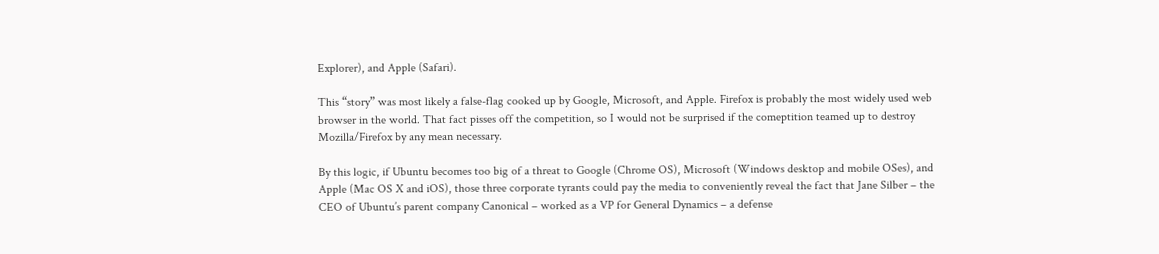Explorer), and Apple (Safari).

This “story” was most likely a false-flag cooked up by Google, Microsoft, and Apple. Firefox is probably the most widely used web browser in the world. That fact pisses off the competition, so I would not be surprised if the comeptition teamed up to destroy Mozilla/Firefox by any mean necessary.

By this logic, if Ubuntu becomes too big of a threat to Google (Chrome OS), Microsoft (Windows desktop and mobile OSes), and Apple (Mac OS X and iOS), those three corporate tyrants could pay the media to conveniently reveal the fact that Jane Silber – the CEO of Ubuntu’s parent company Canonical – worked as a VP for General Dynamics – a defense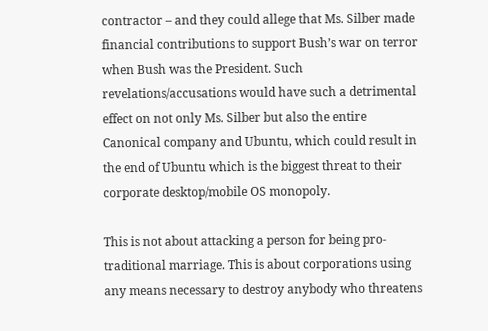contractor – and they could allege that Ms. Silber made financial contributions to support Bush’s war on terror when Bush was the President. Such revelations/accusations would have such a detrimental effect on not only Ms. Silber but also the entire Canonical company and Ubuntu, which could result in the end of Ubuntu which is the biggest threat to their corporate desktop/mobile OS monopoly.

This is not about attacking a person for being pro-traditional marriage. This is about corporations using any means necessary to destroy anybody who threatens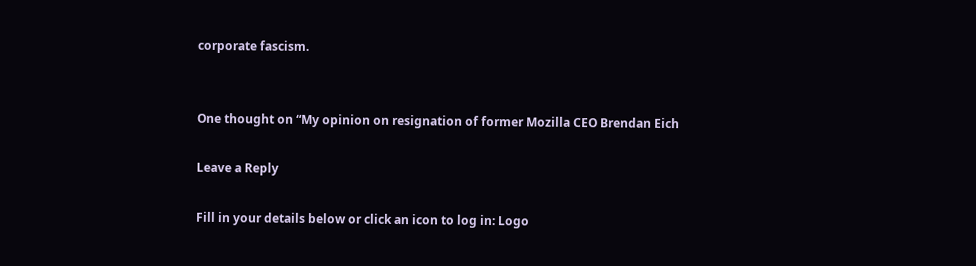corporate fascism.


One thought on “My opinion on resignation of former Mozilla CEO Brendan Eich

Leave a Reply

Fill in your details below or click an icon to log in: Logo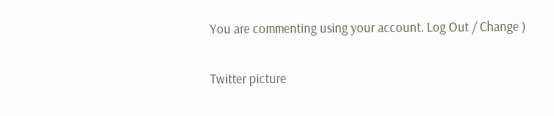You are commenting using your account. Log Out / Change )

Twitter picture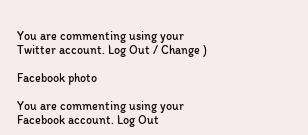You are commenting using your Twitter account. Log Out / Change )

Facebook photo

You are commenting using your Facebook account. Log Out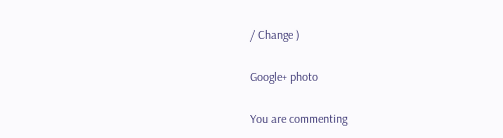/ Change )

Google+ photo

You are commenting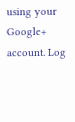using your Google+ account. Log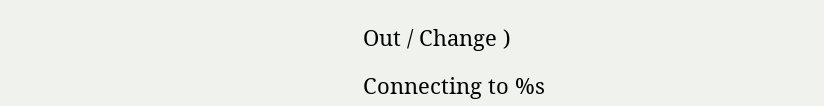Out / Change )

Connecting to %s